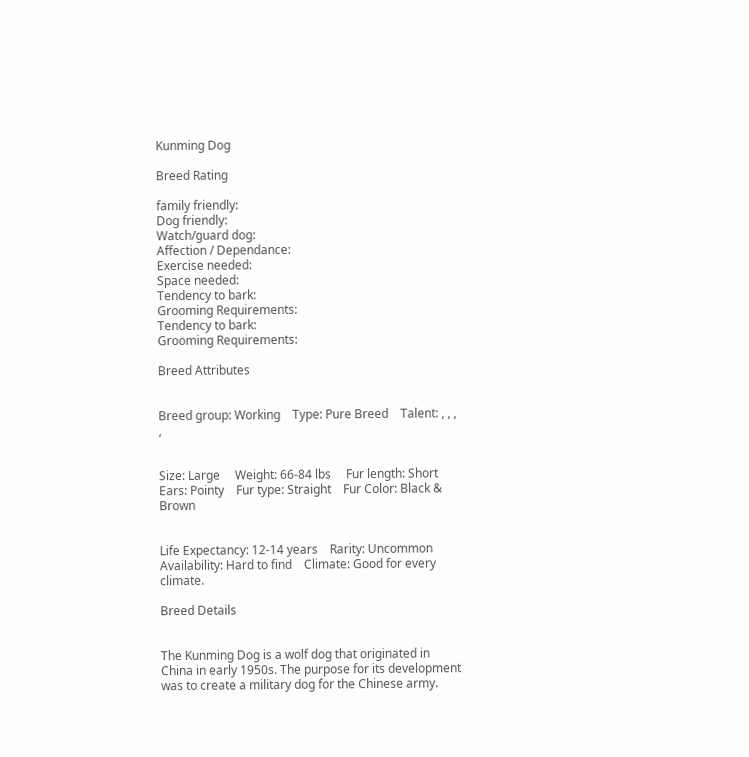Kunming Dog

Breed Rating

family friendly:
Dog friendly:
Watch/guard dog:
Affection / Dependance:
Exercise needed:
Space needed:
Tendency to bark:
Grooming Requirements:
Tendency to bark:
Grooming Requirements:

Breed Attributes


Breed group: Working    Type: Pure Breed    Talent: , , , ,


Size: Large     Weight: 66-84 lbs     Fur length: Short    Ears: Pointy    Fur type: Straight    Fur Color: Black & Brown


Life Expectancy: 12-14 years    Rarity: Uncommon    Availability: Hard to find    Climate: Good for every climate.

Breed Details


The Kunming Dog is a wolf dog that originated in China in early 1950s. The purpose for its development was to create a military dog for the Chinese army.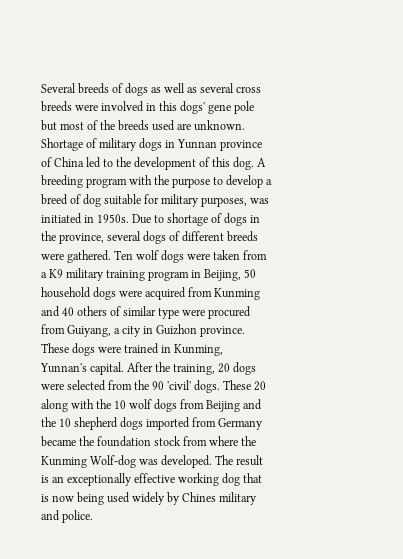Several breeds of dogs as well as several cross breeds were involved in this dogs' gene pole but most of the breeds used are unknown. Shortage of military dogs in Yunnan province of China led to the development of this dog. A breeding program with the purpose to develop a breed of dog suitable for military purposes, was initiated in 1950s. Due to shortage of dogs in the province, several dogs of different breeds were gathered. Ten wolf dogs were taken from a K9 military training program in Beijing, 50 household dogs were acquired from Kunming and 40 others of similar type were procured from Guiyang, a city in Guizhon province. These dogs were trained in Kunming, Yunnan's capital. After the training, 20 dogs were selected from the 90 'civil' dogs. These 20 along with the 10 wolf dogs from Beijing and the 10 shepherd dogs imported from Germany became the foundation stock from where the Kunming Wolf-dog was developed. The result is an exceptionally effective working dog that is now being used widely by Chines military and police.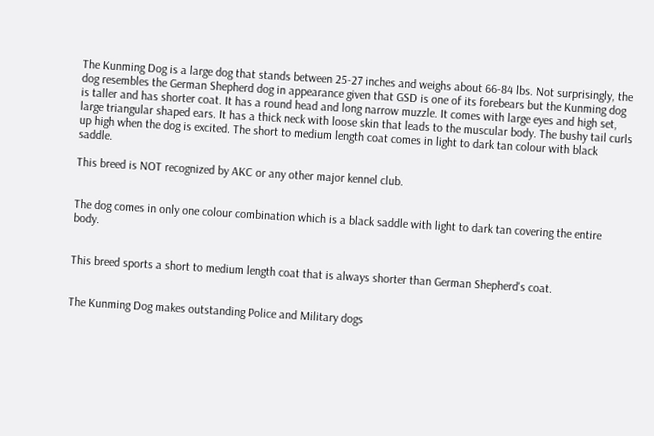The Kunming Dog is a large dog that stands between 25-27 inches and weighs about 66-84 lbs. Not surprisingly, the dog resembles the German Shepherd dog in appearance given that GSD is one of its forebears but the Kunming dog is taller and has shorter coat. It has a round head and long narrow muzzle. It comes with large eyes and high set, large triangular shaped ears. It has a thick neck with loose skin that leads to the muscular body. The bushy tail curls up high when the dog is excited. The short to medium length coat comes in light to dark tan colour with black saddle.

This breed is NOT recognized by AKC or any other major kennel club.


The dog comes in only one colour combination which is a black saddle with light to dark tan covering the entire body.


This breed sports a short to medium length coat that is always shorter than German Shepherd's coat.


The Kunming Dog makes outstanding Police and Military dogs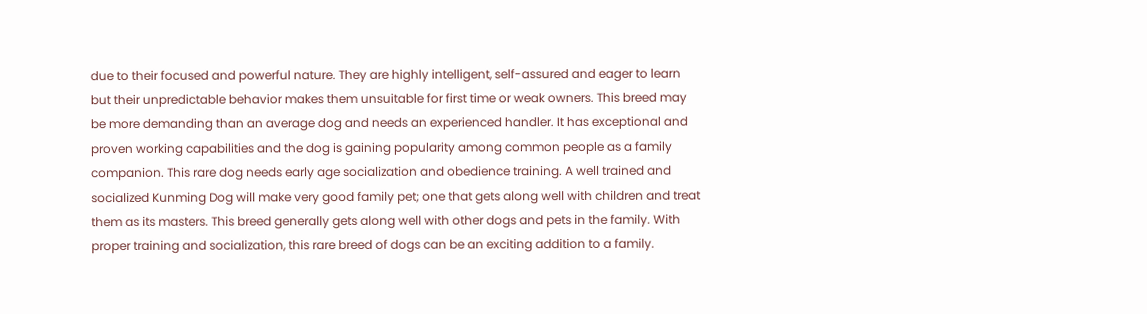due to their focused and powerful nature. They are highly intelligent, self-assured and eager to learn but their unpredictable behavior makes them unsuitable for first time or weak owners. This breed may be more demanding than an average dog and needs an experienced handler. It has exceptional and proven working capabilities and the dog is gaining popularity among common people as a family companion. This rare dog needs early age socialization and obedience training. A well trained and socialized Kunming Dog will make very good family pet; one that gets along well with children and treat them as its masters. This breed generally gets along well with other dogs and pets in the family. With proper training and socialization, this rare breed of dogs can be an exciting addition to a family.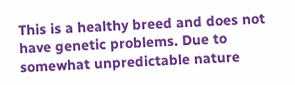This is a healthy breed and does not have genetic problems. Due to somewhat unpredictable nature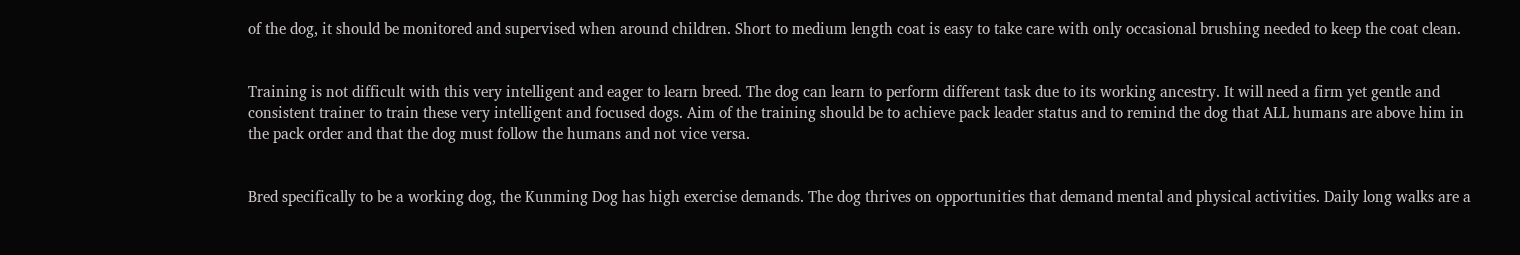of the dog, it should be monitored and supervised when around children. Short to medium length coat is easy to take care with only occasional brushing needed to keep the coat clean.


Training is not difficult with this very intelligent and eager to learn breed. The dog can learn to perform different task due to its working ancestry. It will need a firm yet gentle and consistent trainer to train these very intelligent and focused dogs. Aim of the training should be to achieve pack leader status and to remind the dog that ALL humans are above him in the pack order and that the dog must follow the humans and not vice versa.


Bred specifically to be a working dog, the Kunming Dog has high exercise demands. The dog thrives on opportunities that demand mental and physical activities. Daily long walks are a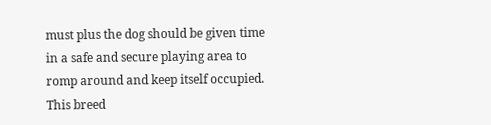must plus the dog should be given time in a safe and secure playing area to romp around and keep itself occupied. This breed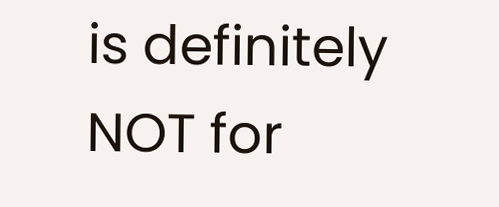is definitely NOT for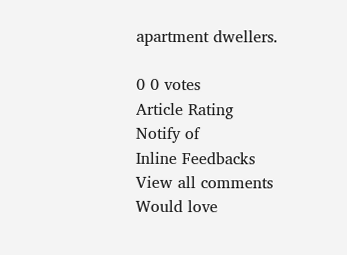apartment dwellers.

0 0 votes
Article Rating
Notify of
Inline Feedbacks
View all comments
Would love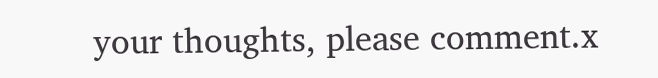your thoughts, please comment.x